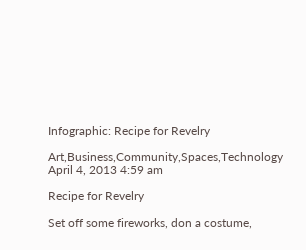Infographic: Recipe for Revelry

Art,Business,Community,Spaces,Technology April 4, 2013 4:59 am

Recipe for Revelry

Set off some fireworks, don a costume,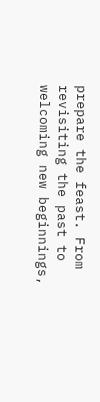prepare the feast. From revisiting the past to welcoming new beginnings,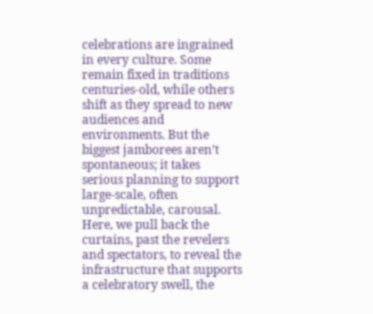celebrations are ingrained in every culture. Some remain fixed in traditions centuries-old, while others shift as they spread to new audiences and environments. But the biggest jamborees aren’t spontaneous; it takes serious planning to support large-scale, often unpredictable, carousal. Here, we pull back the curtains, past the revelers and spectators, to reveal the infrastructure that supports a celebratory swell, the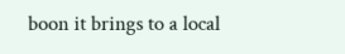boon it brings to a local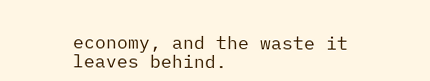economy, and the waste it leaves behind.